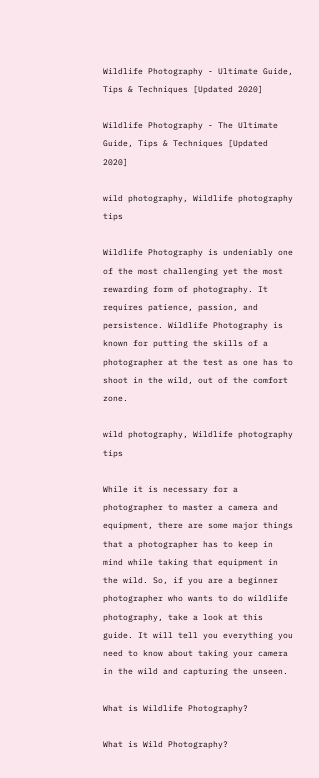Wildlife Photography - Ultimate Guide, Tips & Techniques [Updated 2020]

Wildlife Photography - The Ultimate Guide, Tips & Techniques [Updated 2020]

wild photography, Wildlife photography tips

Wildlife Photography is undeniably one of the most challenging yet the most rewarding form of photography. It requires patience, passion, and persistence. Wildlife Photography is known for putting the skills of a photographer at the test as one has to shoot in the wild, out of the comfort zone.

wild photography, Wildlife photography tips

While it is necessary for a photographer to master a camera and equipment, there are some major things that a photographer has to keep in mind while taking that equipment in the wild. So, if you are a beginner photographer who wants to do wildlife photography, take a look at this guide. It will tell you everything you need to know about taking your camera in the wild and capturing the unseen.

What is Wildlife Photography?

What is Wild Photography?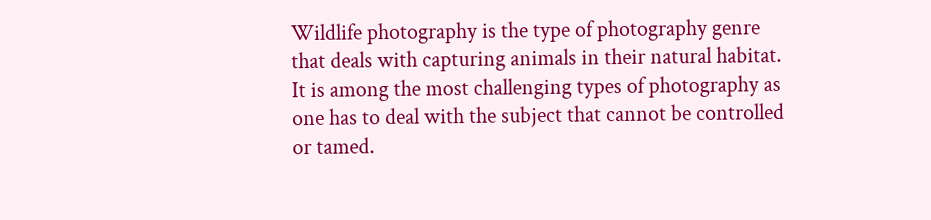Wildlife photography is the type of photography genre that deals with capturing animals in their natural habitat. It is among the most challenging types of photography as one has to deal with the subject that cannot be controlled or tamed.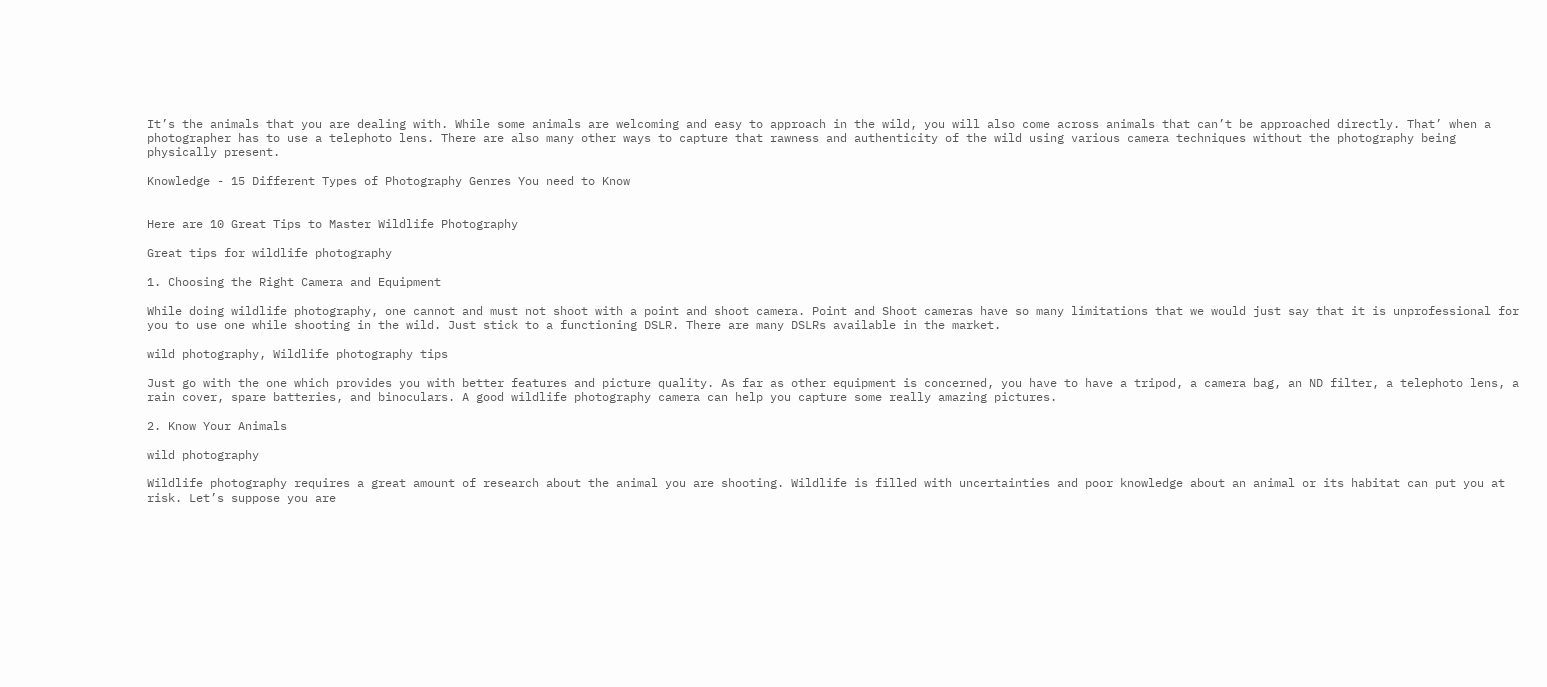It’s the animals that you are dealing with. While some animals are welcoming and easy to approach in the wild, you will also come across animals that can’t be approached directly. That’ when a photographer has to use a telephoto lens. There are also many other ways to capture that rawness and authenticity of the wild using various camera techniques without the photography being physically present.

Knowledge - 15 Different Types of Photography Genres You need to Know


Here are 10 Great Tips to Master Wildlife Photography

Great tips for wildlife photography

1. Choosing the Right Camera and Equipment

While doing wildlife photography, one cannot and must not shoot with a point and shoot camera. Point and Shoot cameras have so many limitations that we would just say that it is unprofessional for you to use one while shooting in the wild. Just stick to a functioning DSLR. There are many DSLRs available in the market.

wild photography, Wildlife photography tips

Just go with the one which provides you with better features and picture quality. As far as other equipment is concerned, you have to have a tripod, a camera bag, an ND filter, a telephoto lens, a rain cover, spare batteries, and binoculars. A good wildlife photography camera can help you capture some really amazing pictures.

2. Know Your Animals

wild photography

Wildlife photography requires a great amount of research about the animal you are shooting. Wildlife is filled with uncertainties and poor knowledge about an animal or its habitat can put you at risk. Let’s suppose you are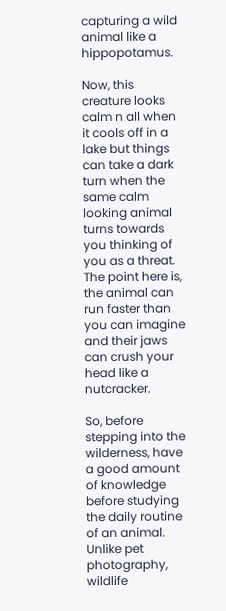capturing a wild animal like a hippopotamus.

Now, this creature looks calm n all when it cools off in a lake but things can take a dark turn when the same calm looking animal turns towards you thinking of you as a threat. The point here is, the animal can run faster than you can imagine and their jaws can crush your head like a nutcracker.

So, before stepping into the wilderness, have a good amount of knowledge before studying the daily routine of an animal. Unlike pet photography, wildlife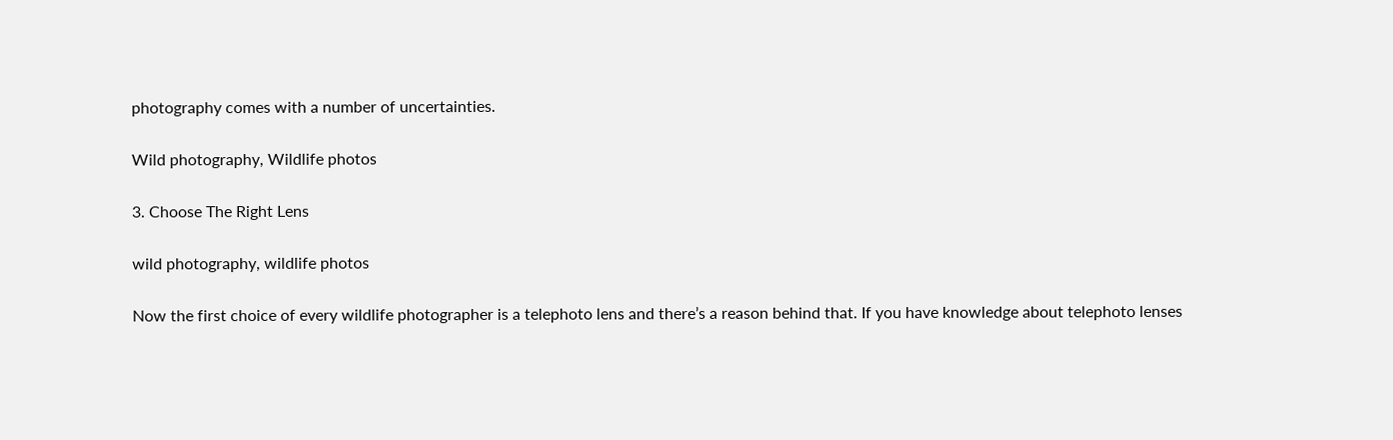photography comes with a number of uncertainties.

Wild photography, Wildlife photos

3. Choose The Right Lens

wild photography, wildlife photos

Now the first choice of every wildlife photographer is a telephoto lens and there’s a reason behind that. If you have knowledge about telephoto lenses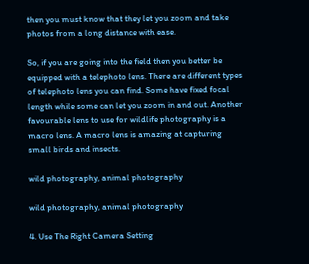then you must know that they let you zoom and take photos from a long distance with ease.

So, if you are going into the field then you better be equipped with a telephoto lens. There are different types of telephoto lens you can find. Some have fixed focal length while some can let you zoom in and out. Another favourable lens to use for wildlife photography is a macro lens. A macro lens is amazing at capturing small birds and insects.

wild photography, animal photography

wild photography, animal photography

4. Use The Right Camera Setting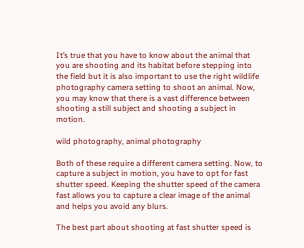It’s true that you have to know about the animal that you are shooting and its habitat before stepping into the field but it is also important to use the right wildlife photography camera setting to shoot an animal. Now, you may know that there is a vast difference between shooting a still subject and shooting a subject in motion.

wild photography, animal photography

Both of these require a different camera setting. Now, to capture a subject in motion, you have to opt for fast shutter speed. Keeping the shutter speed of the camera fast allows you to capture a clear image of the animal and helps you avoid any blurs.

The best part about shooting at fast shutter speed is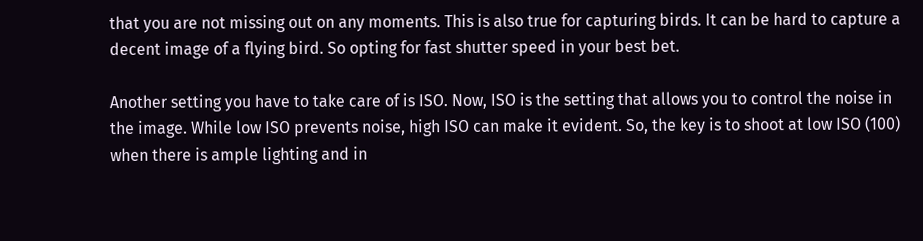that you are not missing out on any moments. This is also true for capturing birds. It can be hard to capture a decent image of a flying bird. So opting for fast shutter speed in your best bet.

Another setting you have to take care of is ISO. Now, ISO is the setting that allows you to control the noise in the image. While low ISO prevents noise, high ISO can make it evident. So, the key is to shoot at low ISO (100) when there is ample lighting and in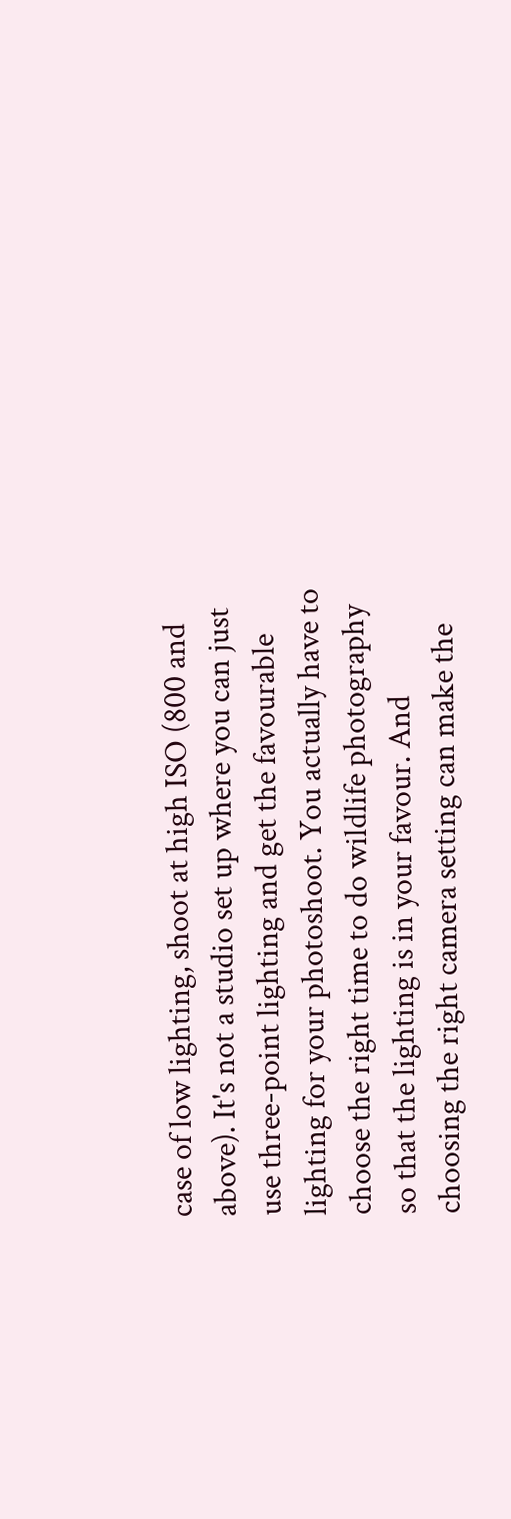case of low lighting, shoot at high ISO (800 and above). It's not a studio set up where you can just use three-point lighting and get the favourable lighting for your photoshoot. You actually have to choose the right time to do wildlife photography so that the lighting is in your favour. And choosing the right camera setting can make the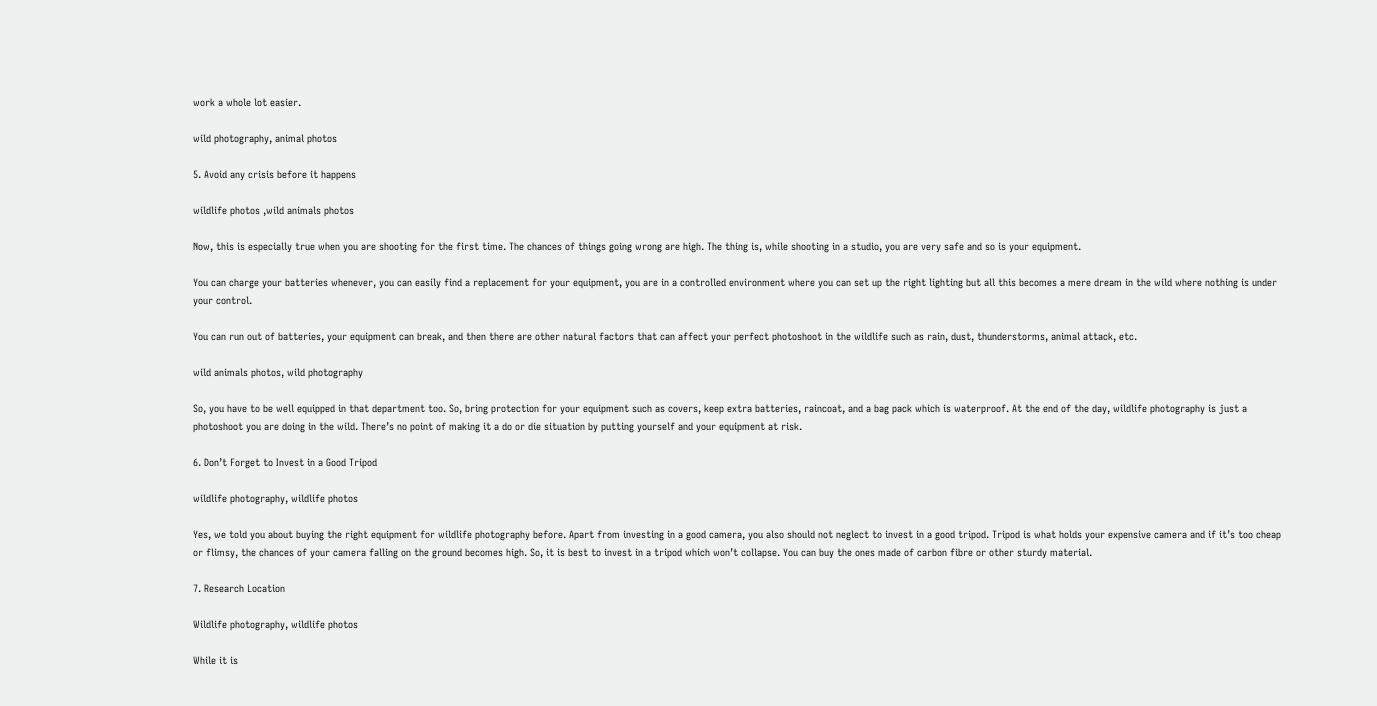work a whole lot easier.

wild photography, animal photos

5. Avoid any crisis before it happens

wildlife photos ,wild animals photos

Now, this is especially true when you are shooting for the first time. The chances of things going wrong are high. The thing is, while shooting in a studio, you are very safe and so is your equipment.

You can charge your batteries whenever, you can easily find a replacement for your equipment, you are in a controlled environment where you can set up the right lighting but all this becomes a mere dream in the wild where nothing is under your control.

You can run out of batteries, your equipment can break, and then there are other natural factors that can affect your perfect photoshoot in the wildlife such as rain, dust, thunderstorms, animal attack, etc.

wild animals photos, wild photography

So, you have to be well equipped in that department too. So, bring protection for your equipment such as covers, keep extra batteries, raincoat, and a bag pack which is waterproof. At the end of the day, wildlife photography is just a photoshoot you are doing in the wild. There’s no point of making it a do or die situation by putting yourself and your equipment at risk.

6. Don’t Forget to Invest in a Good Tripod

wildlife photography, wildlife photos

Yes, we told you about buying the right equipment for wildlife photography before. Apart from investing in a good camera, you also should not neglect to invest in a good tripod. Tripod is what holds your expensive camera and if it’s too cheap or flimsy, the chances of your camera falling on the ground becomes high. So, it is best to invest in a tripod which won’t collapse. You can buy the ones made of carbon fibre or other sturdy material.

7. Research Location

Wildlife photography, wildlife photos

While it is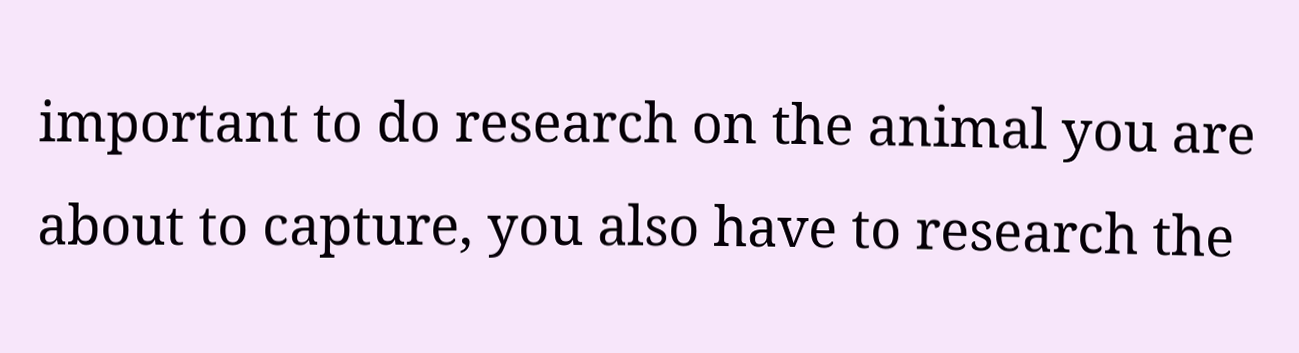important to do research on the animal you are about to capture, you also have to research the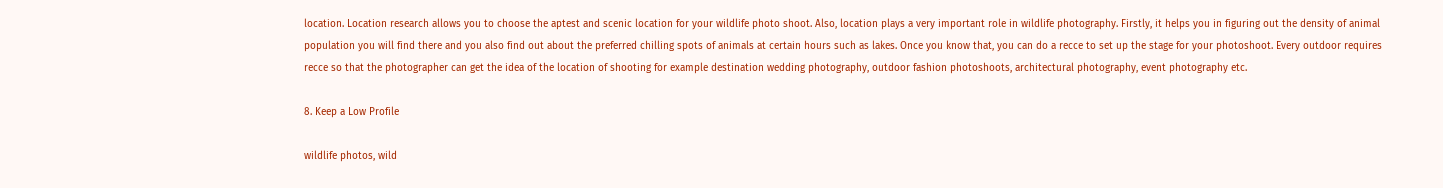location. Location research allows you to choose the aptest and scenic location for your wildlife photo shoot. Also, location plays a very important role in wildlife photography. Firstly, it helps you in figuring out the density of animal population you will find there and you also find out about the preferred chilling spots of animals at certain hours such as lakes. Once you know that, you can do a recce to set up the stage for your photoshoot. Every outdoor requires recce so that the photographer can get the idea of the location of shooting for example destination wedding photography, outdoor fashion photoshoots, architectural photography, event photography etc.

8. Keep a Low Profile

wildlife photos, wild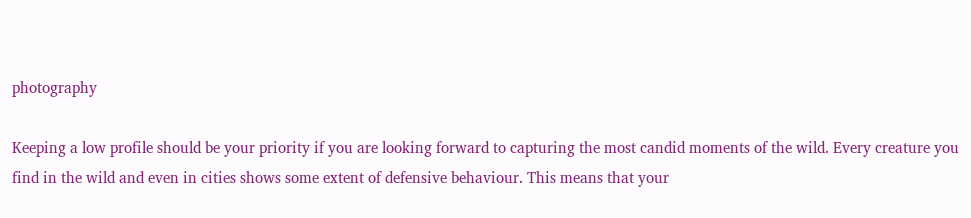photography

Keeping a low profile should be your priority if you are looking forward to capturing the most candid moments of the wild. Every creature you find in the wild and even in cities shows some extent of defensive behaviour. This means that your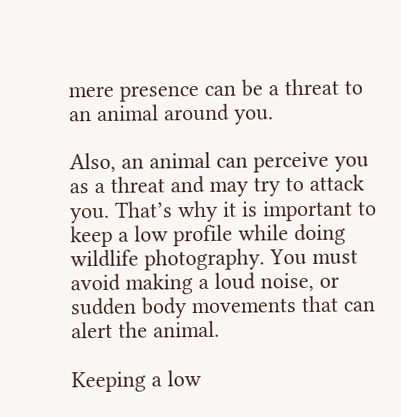mere presence can be a threat to an animal around you.

Also, an animal can perceive you as a threat and may try to attack you. That’s why it is important to keep a low profile while doing wildlife photography. You must avoid making a loud noise, or sudden body movements that can alert the animal.

Keeping a low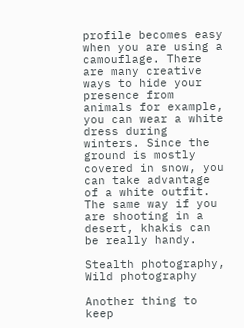profile becomes easy when you are using a camouflage. There are many creative ways to hide your presence from animals for example, you can wear a white dress during winters. Since the ground is mostly covered in snow, you can take advantage of a white outfit. The same way if you are shooting in a desert, khakis can be really handy.

Stealth photography, Wild photography

Another thing to keep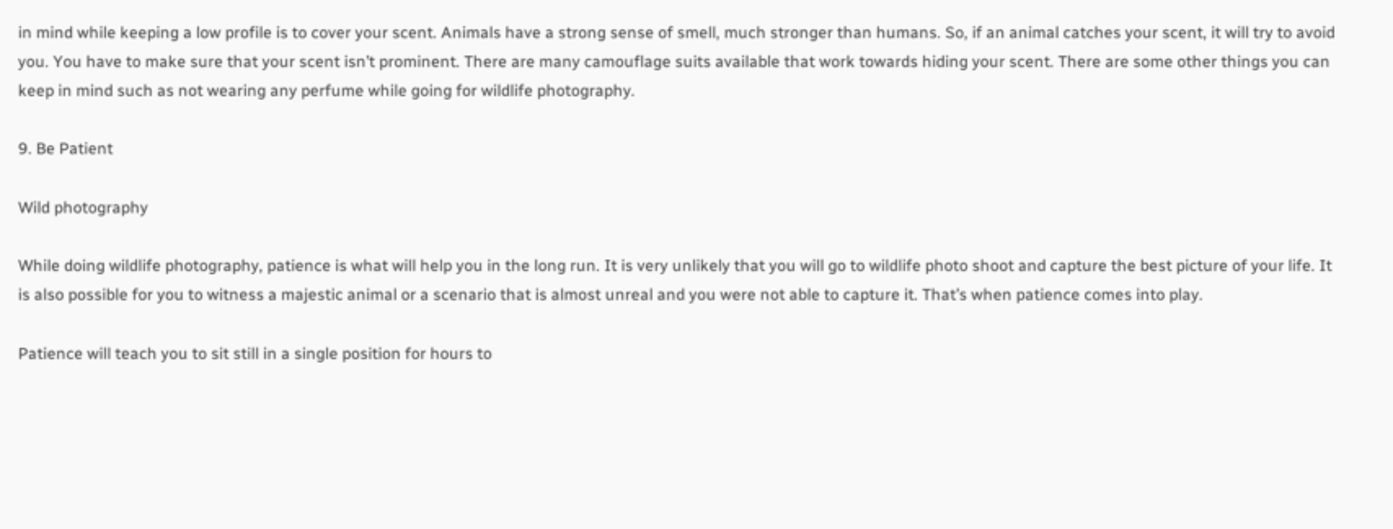in mind while keeping a low profile is to cover your scent. Animals have a strong sense of smell, much stronger than humans. So, if an animal catches your scent, it will try to avoid you. You have to make sure that your scent isn’t prominent. There are many camouflage suits available that work towards hiding your scent. There are some other things you can keep in mind such as not wearing any perfume while going for wildlife photography.

9. Be Patient

Wild photography

While doing wildlife photography, patience is what will help you in the long run. It is very unlikely that you will go to wildlife photo shoot and capture the best picture of your life. It is also possible for you to witness a majestic animal or a scenario that is almost unreal and you were not able to capture it. That’s when patience comes into play.

Patience will teach you to sit still in a single position for hours to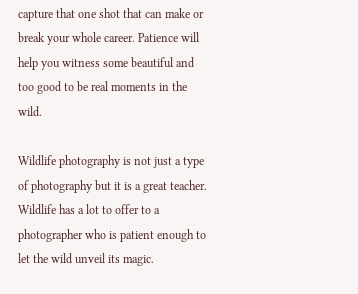capture that one shot that can make or break your whole career. Patience will help you witness some beautiful and too good to be real moments in the wild.

Wildlife photography is not just a type of photography but it is a great teacher. Wildlife has a lot to offer to a photographer who is patient enough to let the wild unveil its magic.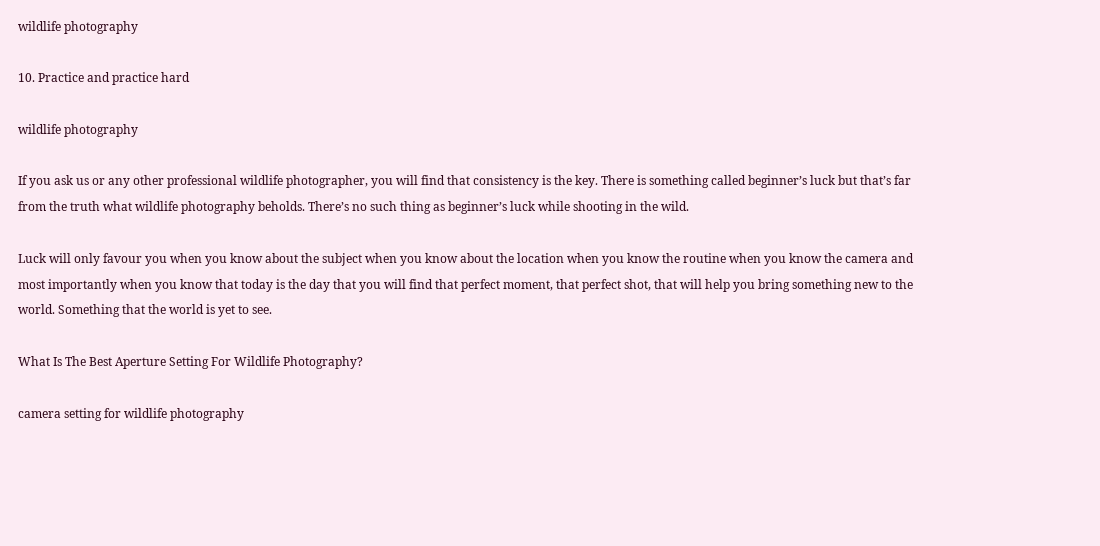wildlife photography

10. Practice and practice hard

wildlife photography

If you ask us or any other professional wildlife photographer, you will find that consistency is the key. There is something called beginner’s luck but that’s far from the truth what wildlife photography beholds. There’s no such thing as beginner’s luck while shooting in the wild.

Luck will only favour you when you know about the subject when you know about the location when you know the routine when you know the camera and most importantly when you know that today is the day that you will find that perfect moment, that perfect shot, that will help you bring something new to the world. Something that the world is yet to see.

What Is The Best Aperture Setting For Wildlife Photography?

camera setting for wildlife photography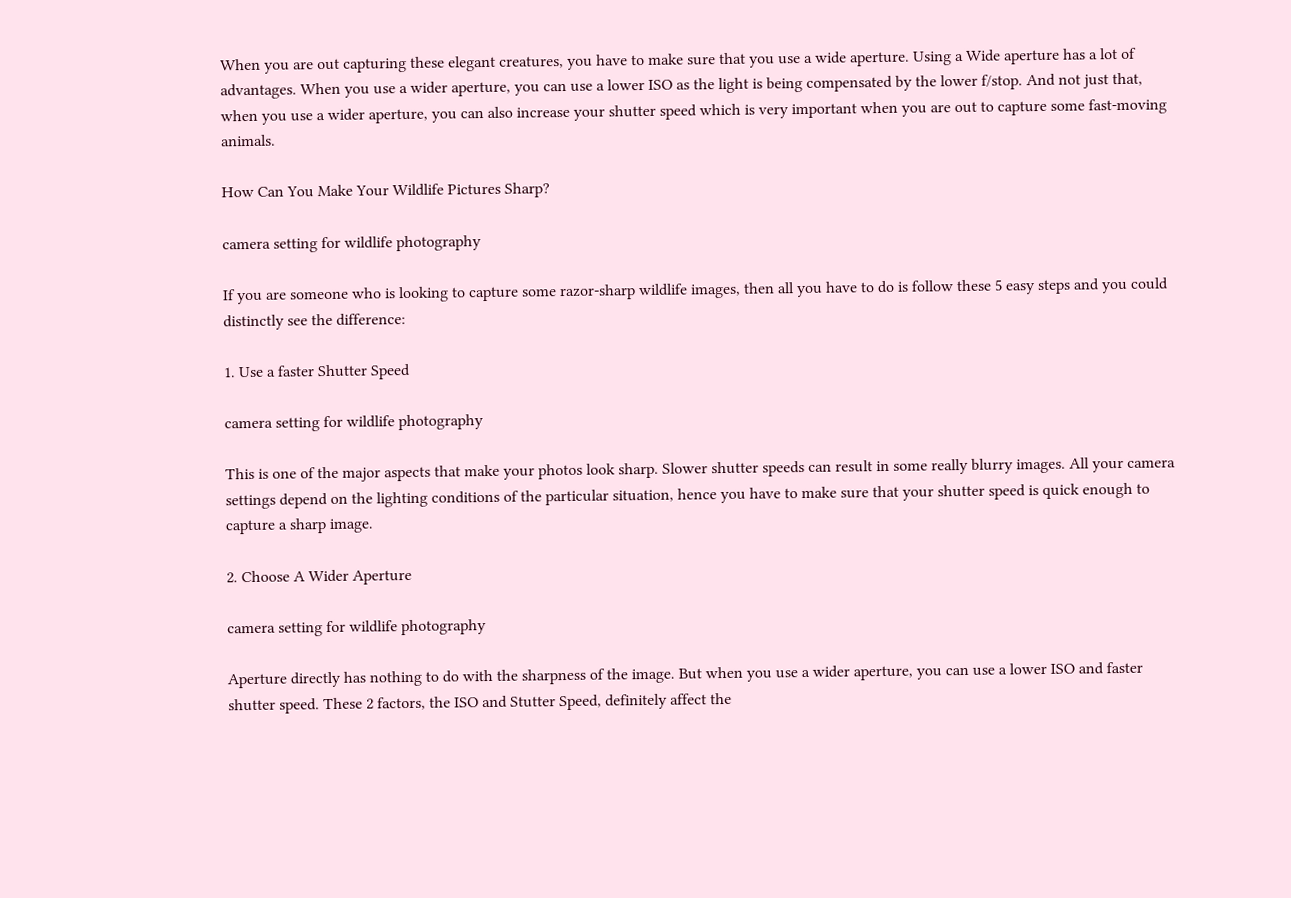When you are out capturing these elegant creatures, you have to make sure that you use a wide aperture. Using a Wide aperture has a lot of advantages. When you use a wider aperture, you can use a lower ISO as the light is being compensated by the lower f/stop. And not just that, when you use a wider aperture, you can also increase your shutter speed which is very important when you are out to capture some fast-moving animals.

How Can You Make Your Wildlife Pictures Sharp?

camera setting for wildlife photography

If you are someone who is looking to capture some razor-sharp wildlife images, then all you have to do is follow these 5 easy steps and you could distinctly see the difference:

1. Use a faster Shutter Speed

camera setting for wildlife photography

This is one of the major aspects that make your photos look sharp. Slower shutter speeds can result in some really blurry images. All your camera settings depend on the lighting conditions of the particular situation, hence you have to make sure that your shutter speed is quick enough to capture a sharp image.

2. Choose A Wider Aperture

camera setting for wildlife photography

Aperture directly has nothing to do with the sharpness of the image. But when you use a wider aperture, you can use a lower ISO and faster shutter speed. These 2 factors, the ISO and Stutter Speed, definitely affect the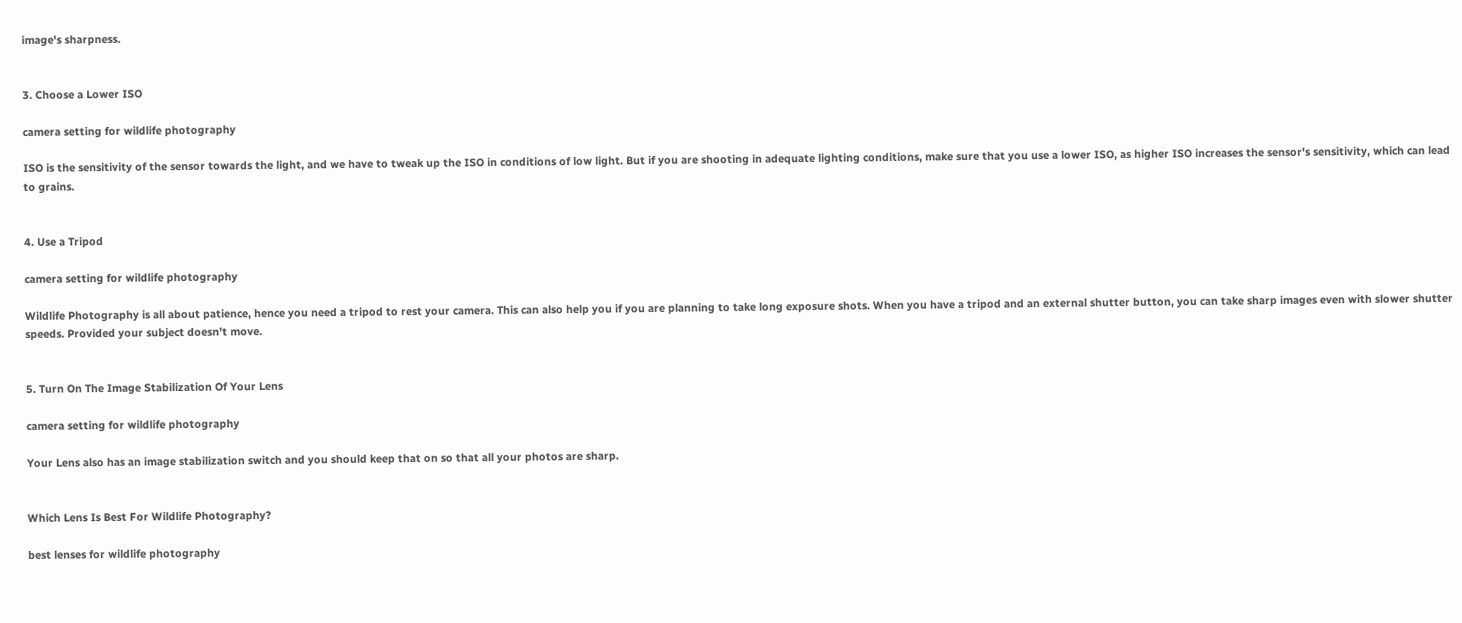image's sharpness.


3. Choose a Lower ISO

camera setting for wildlife photography

ISO is the sensitivity of the sensor towards the light, and we have to tweak up the ISO in conditions of low light. But if you are shooting in adequate lighting conditions, make sure that you use a lower ISO, as higher ISO increases the sensor's sensitivity, which can lead to grains.


4. Use a Tripod

camera setting for wildlife photography

Wildlife Photography is all about patience, hence you need a tripod to rest your camera. This can also help you if you are planning to take long exposure shots. When you have a tripod and an external shutter button, you can take sharp images even with slower shutter speeds. Provided your subject doesn't move.


5. Turn On The Image Stabilization Of Your Lens

camera setting for wildlife photography

Your Lens also has an image stabilization switch and you should keep that on so that all your photos are sharp.


Which Lens Is Best For Wildlife Photography?

best lenses for wildlife photography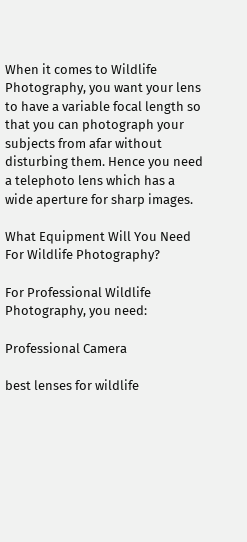When it comes to Wildlife Photography, you want your lens to have a variable focal length so that you can photograph your subjects from afar without disturbing them. Hence you need a telephoto lens which has a wide aperture for sharp images.

What Equipment Will You Need For Wildlife Photography?

For Professional Wildlife Photography, you need:

Professional Camera

best lenses for wildlife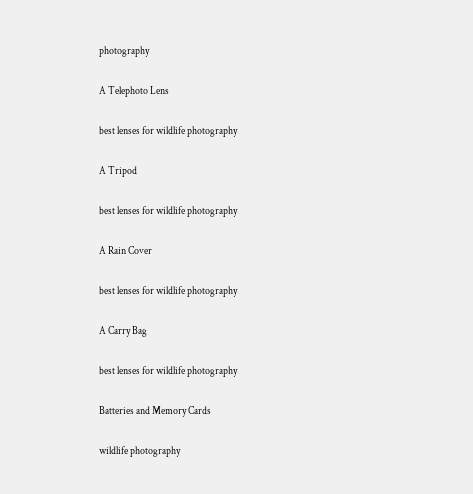photography

A Telephoto Lens

best lenses for wildlife photography

A Tripod

best lenses for wildlife photography

A Rain Cover

best lenses for wildlife photography

A Carry Bag

best lenses for wildlife photography

Batteries and Memory Cards

wildlife photography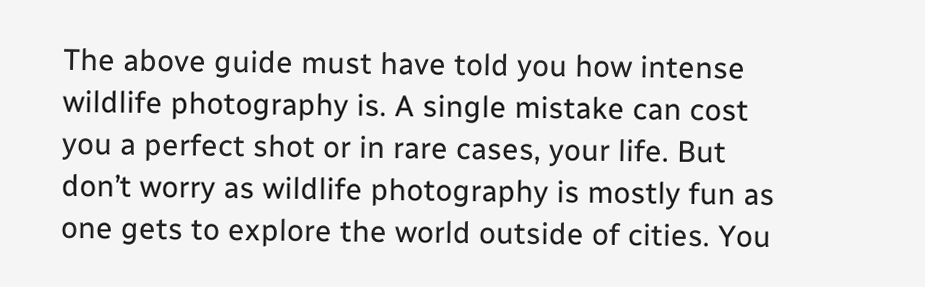The above guide must have told you how intense wildlife photography is. A single mistake can cost you a perfect shot or in rare cases, your life. But don’t worry as wildlife photography is mostly fun as one gets to explore the world outside of cities. You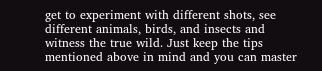get to experiment with different shots, see different animals, birds, and insects and witness the true wild. Just keep the tips mentioned above in mind and you can master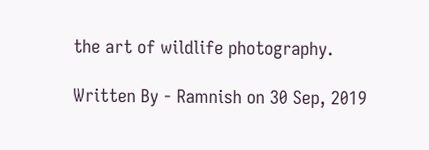the art of wildlife photography.

Written By - Ramnish on 30 Sep, 2019